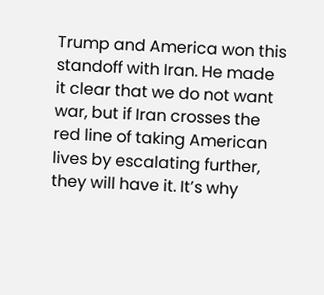Trump and America won this standoff with Iran. He made it clear that we do not want war, but if Iran crosses the red line of taking American lives by escalating further, they will have it. It’s why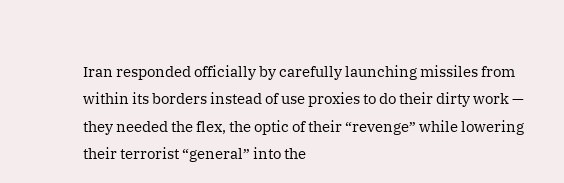Iran responded officially by carefully launching missiles from within its borders instead of use proxies to do their dirty work — they needed the flex, the optic of their “revenge” while lowering their terrorist “general” into the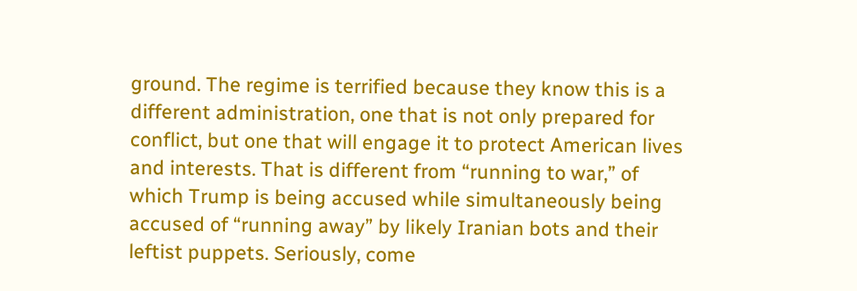ground. The regime is terrified because they know this is a different administration, one that is not only prepared for conflict, but one that will engage it to protect American lives and interests. That is different from “running to war,” of which Trump is being accused while simultaneously being accused of “running away” by likely Iranian bots and their leftist puppets. Seriously, come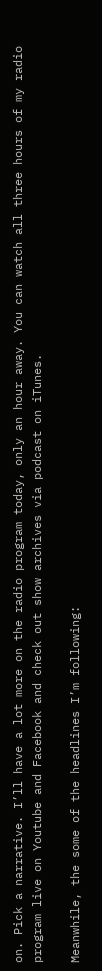on. Pick a narrative. I’ll have a lot more on the radio program today, only an hour away. You can watch all three hours of my radio program live on Youtube and Facebook and check out show archives via podcast on iTunes.

Meanwhile, the some of the headlines I’m following: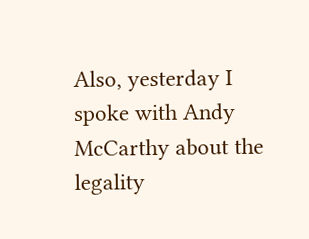Also, yesterday I spoke with Andy McCarthy about the legality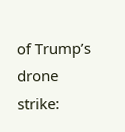of Trump’s drone strike: